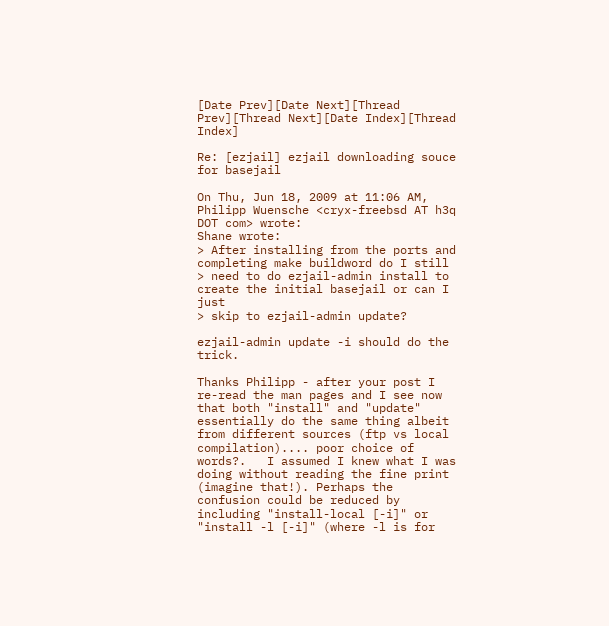[Date Prev][Date Next][Thread Prev][Thread Next][Date Index][Thread Index]

Re: [ezjail] ezjail downloading souce for basejail

On Thu, Jun 18, 2009 at 11:06 AM, Philipp Wuensche <cryx-freebsd AT h3q DOT com> wrote:
Shane wrote:
> After installing from the ports and completing make buildword do I still
> need to do ezjail-admin install to create the initial basejail or can I just
> skip to ezjail-admin update?

ezjail-admin update -i should do the trick.

Thanks Philipp - after your post I re-read the man pages and I see now that both "install" and "update" essentially do the same thing albeit from different sources (ftp vs local compilation).... poor choice of words?.   I assumed I knew what I was doing without reading the fine print (imagine that!). Perhaps the confusion could be reduced by including "install-local [-i]" or "install -l [-i]" (where -l is for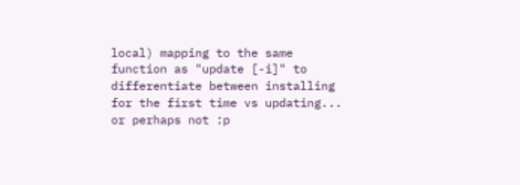local) mapping to the same function as "update [-i]" to differentiate between installing for the first time vs updating... or perhaps not :p